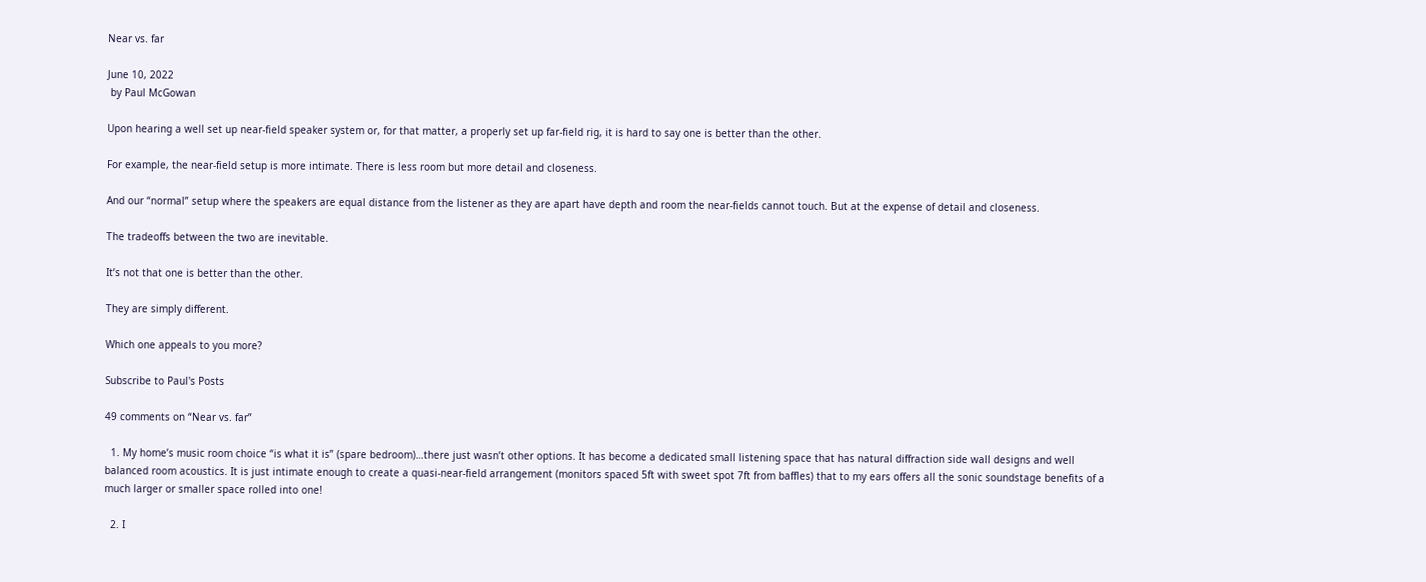Near vs. far

June 10, 2022
 by Paul McGowan

Upon hearing a well set up near-field speaker system or, for that matter, a properly set up far-field rig, it is hard to say one is better than the other.

For example, the near-field setup is more intimate. There is less room but more detail and closeness.

And our “normal” setup where the speakers are equal distance from the listener as they are apart have depth and room the near-fields cannot touch. But at the expense of detail and closeness.

The tradeoffs between the two are inevitable.

It’s not that one is better than the other.

They are simply different.

Which one appeals to you more?

Subscribe to Paul's Posts

49 comments on “Near vs. far”

  1. My home’s music room choice “is what it is” (spare bedroom)…there just wasn’t other options. It has become a dedicated small listening space that has natural diffraction side wall designs and well balanced room acoustics. It is just intimate enough to create a quasi-near-field arrangement (monitors spaced 5ft with sweet spot 7ft from baffles) that to my ears offers all the sonic soundstage benefits of a much larger or smaller space rolled into one!

  2. I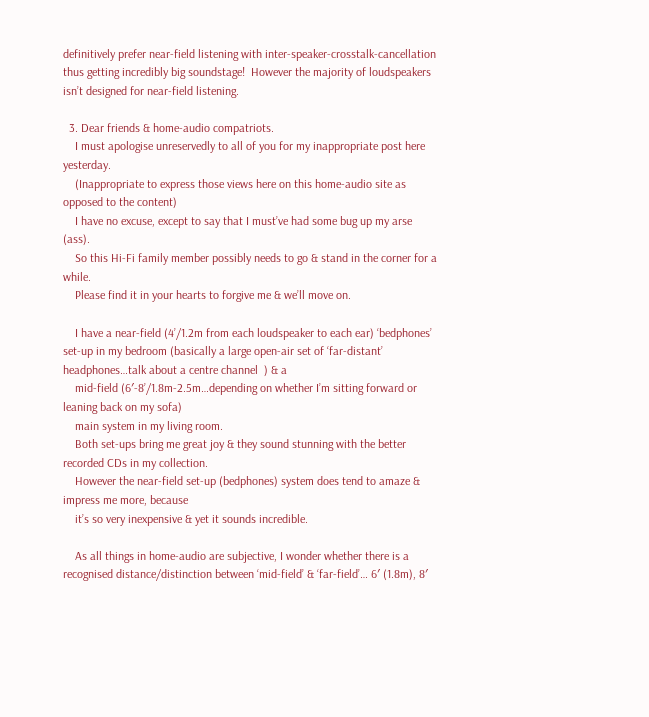definitively prefer near-field listening with inter-speaker-crosstalk-cancellation thus getting incredibly big soundstage!  However the majority of loudspeakers isn’t designed for near-field listening.

  3. Dear friends & home-audio compatriots.
    I must apologise unreservedly to all of you for my inappropriate post here yesterday.
    (Inappropriate to express those views here on this home-audio site as opposed to the content)
    I have no excuse, except to say that I must’ve had some bug up my arse (ass).
    So this Hi-Fi family member possibly needs to go & stand in the corner for a while.
    Please find it in your hearts to forgive me & we’ll move on.

    I have a near-field (4’/1.2m from each loudspeaker to each ear) ‘bedphones’ set-up in my bedroom (basically a large open-air set of ‘far-distant’ headphones…talk about a centre channel  ) & a
    mid-field (6′-8’/1.8m-2.5m…depending on whether I’m sitting forward or leaning back on my sofa)
    main system in my living room.
    Both set-ups bring me great joy & they sound stunning with the better recorded CDs in my collection.
    However the near-field set-up (bedphones) system does tend to amaze & impress me more, because
    it’s so very inexpensive & yet it sounds incredible.

    As all things in home-audio are subjective, I wonder whether there is a recognised distance/distinction between ‘mid-field’ & ‘far-field’… 6′ (1.8m), 8′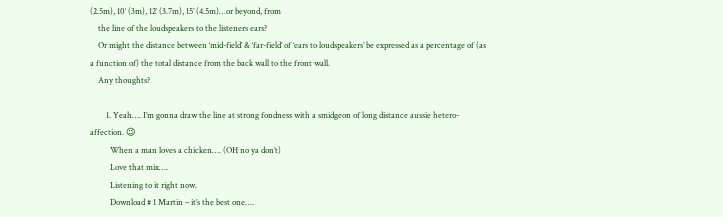(2.5m), 10′ (3m), 12′ (3.7m), 15’ (4.5m)…or beyond, from
    the line of the loudspeakers to the listeners ears?
    Or might the distance between ‘mid-field’ & ‘far-field’ of ‘ears to loudspeakers’ be expressed as a percentage of (as a function of) the total distance from the back wall to the front wall.
    Any thoughts?

        1. Yeah…. I’m gonna draw the line at strong fondness with a smidgeon of long distance aussie hetero-affection. 😉
          When a man loves a chicken…. (OH no ya don’t)
          Love that mix….
          Listening to it right now.
          Download # 1 Martin – it’s the best one….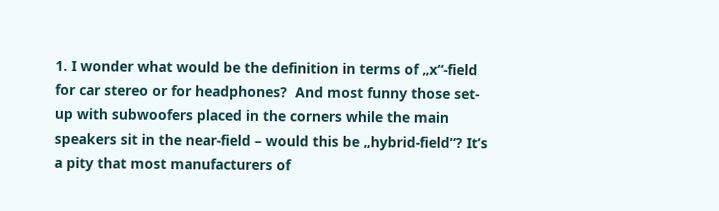1. I wonder what would be the definition in terms of „x“-field for car stereo or for headphones?  And most funny those set-up with subwoofers placed in the corners while the main speakers sit in the near-field – would this be „hybrid-field“? It’s a pity that most manufacturers of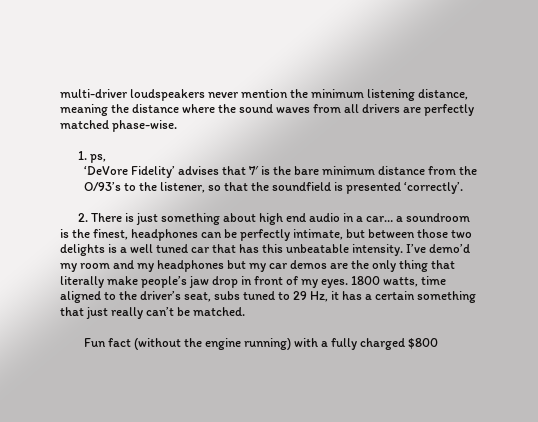multi-driver loudspeakers never mention the minimum listening distance, meaning the distance where the sound waves from all drivers are perfectly matched phase-wise.

      1. ps,
        ‘DeVore Fidelity’ advises that 7′ is the bare minimum distance from the
        O/93’s to the listener, so that the soundfield is presented ‘correctly’.

      2. There is just something about high end audio in a car… a soundroom is the finest, headphones can be perfectly intimate, but between those two delights is a well tuned car that has this unbeatable intensity. I’ve demo’d my room and my headphones but my car demos are the only thing that literally make people’s jaw drop in front of my eyes. 1800 watts, time aligned to the driver’s seat, subs tuned to 29 Hz, it has a certain something that just really can’t be matched.

        Fun fact (without the engine running) with a fully charged $800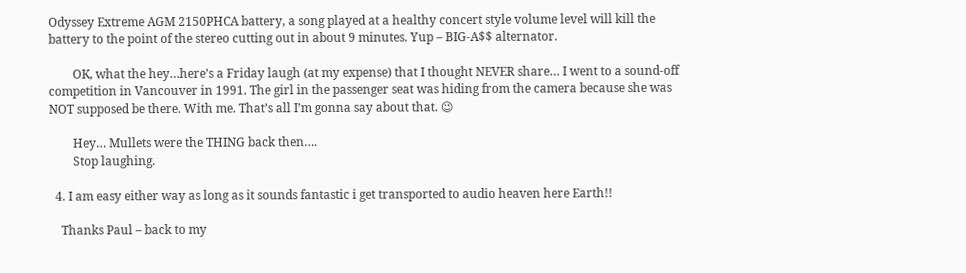Odyssey Extreme AGM 2150PHCA battery, a song played at a healthy concert style volume level will kill the battery to the point of the stereo cutting out in about 9 minutes. Yup – BIG-A$$ alternator.

        OK, what the hey…here’s a Friday laugh (at my expense) that I thought NEVER share… I went to a sound-off competition in Vancouver in 1991. The girl in the passenger seat was hiding from the camera because she was NOT supposed be there. With me. That’s all I’m gonna say about that. 😉

        Hey… Mullets were the THING back then….
        Stop laughing.

  4. I am easy either way as long as it sounds fantastic i get transported to audio heaven here Earth!!

    Thanks Paul – back to my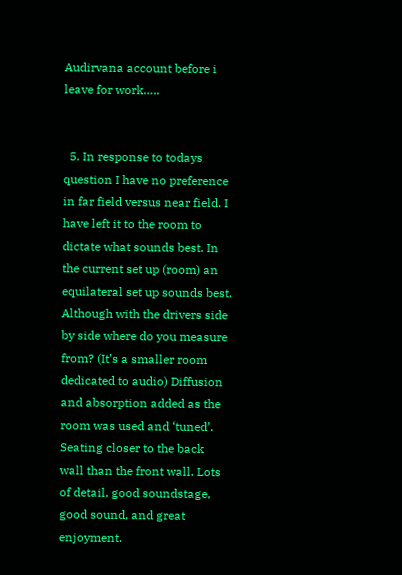Audirvana account before i leave for work…..


  5. In response to todays question I have no preference in far field versus near field. I have left it to the room to dictate what sounds best. In the current set up (room) an equilateral set up sounds best. Although with the drivers side by side where do you measure from? (It’s a smaller room dedicated to audio) Diffusion and absorption added as the room was used and ‘tuned’. Seating closer to the back wall than the front wall. Lots of detail, good soundstage, good sound, and great enjoyment.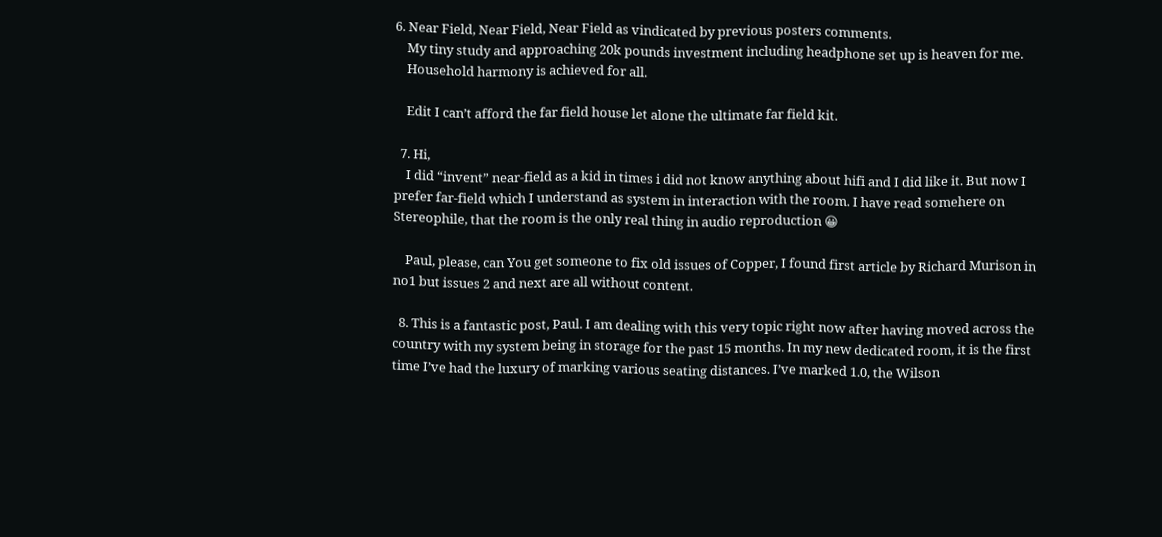6. Near Field, Near Field, Near Field as vindicated by previous posters comments.
    My tiny study and approaching 20k pounds investment including headphone set up is heaven for me.
    Household harmony is achieved for all.

    Edit I can’t afford the far field house let alone the ultimate far field kit.

  7. Hi,
    I did “invent” near-field as a kid in times i did not know anything about hifi and I did like it. But now I prefer far-field which I understand as system in interaction with the room. I have read somehere on Stereophile, that the room is the only real thing in audio reproduction 😀

    Paul, please, can You get someone to fix old issues of Copper, I found first article by Richard Murison in no1 but issues 2 and next are all without content.

  8. This is a fantastic post, Paul. I am dealing with this very topic right now after having moved across the country with my system being in storage for the past 15 months. In my new dedicated room, it is the first time I’ve had the luxury of marking various seating distances. I’ve marked 1.0, the Wilson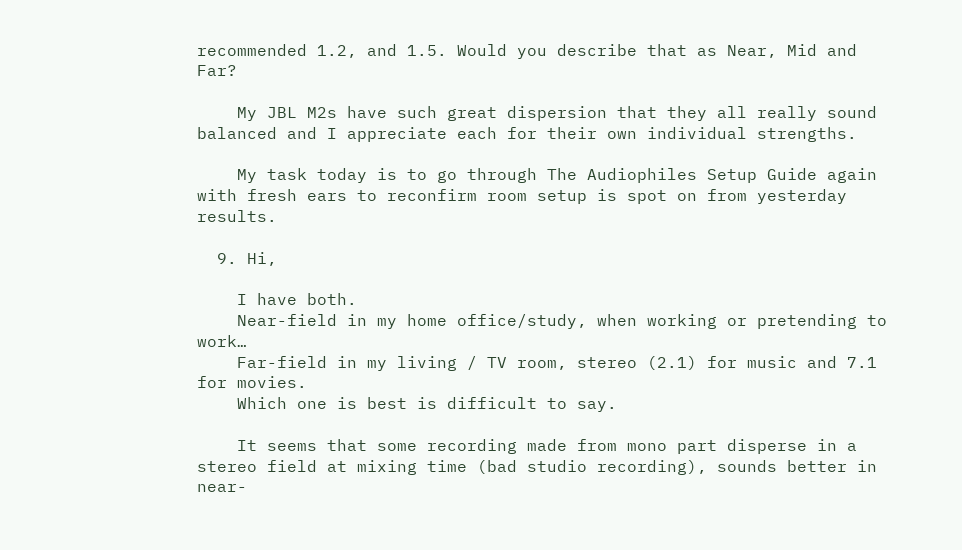recommended 1.2, and 1.5. Would you describe that as Near, Mid and Far?

    My JBL M2s have such great dispersion that they all really sound balanced and I appreciate each for their own individual strengths.

    My task today is to go through The Audiophiles Setup Guide again with fresh ears to reconfirm room setup is spot on from yesterday results.

  9. Hi,

    I have both.
    Near-field in my home office/study, when working or pretending to work…
    Far-field in my living / TV room, stereo (2.1) for music and 7.1 for movies.
    Which one is best is difficult to say.

    It seems that some recording made from mono part disperse in a stereo field at mixing time (bad studio recording), sounds better in near-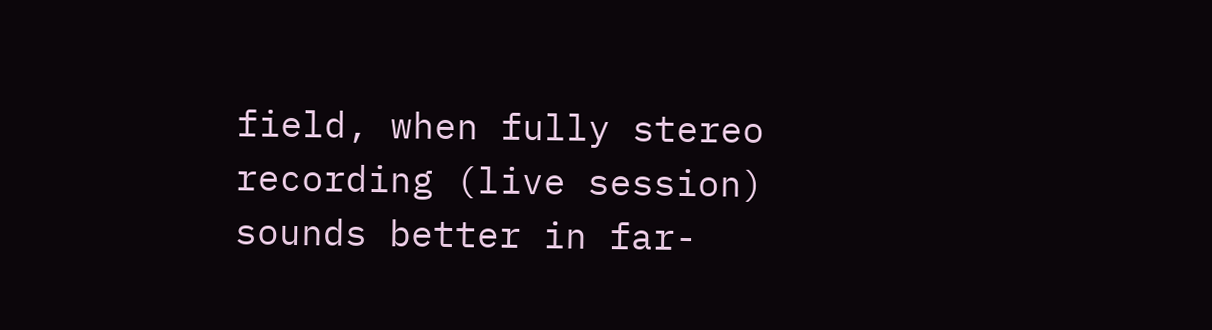field, when fully stereo recording (live session) sounds better in far-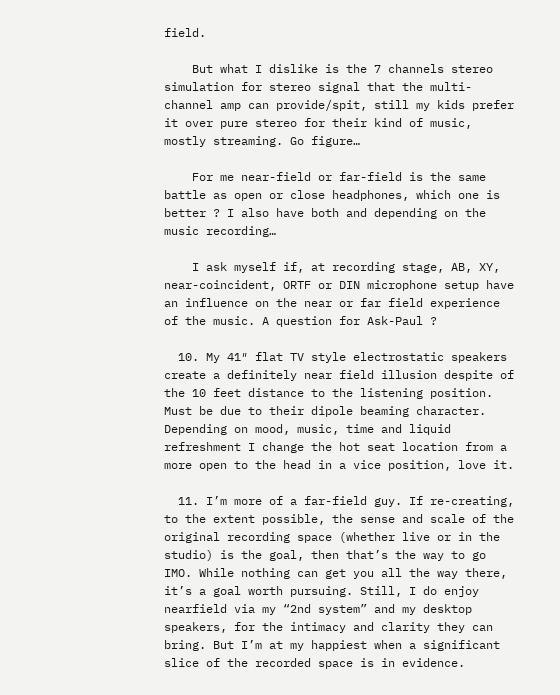field.

    But what I dislike is the 7 channels stereo simulation for stereo signal that the multi-channel amp can provide/spit, still my kids prefer it over pure stereo for their kind of music, mostly streaming. Go figure…

    For me near-field or far-field is the same battle as open or close headphones, which one is better ? I also have both and depending on the music recording…

    I ask myself if, at recording stage, AB, XY, near-coincident, ORTF or DIN microphone setup have an influence on the near or far field experience of the music. A question for Ask-Paul ?

  10. My 41″ flat TV style electrostatic speakers create a definitely near field illusion despite of the 10 feet distance to the listening position. Must be due to their dipole beaming character. Depending on mood, music, time and liquid refreshment I change the hot seat location from a more open to the head in a vice position, love it.

  11. I’m more of a far-field guy. If re-creating, to the extent possible, the sense and scale of the original recording space (whether live or in the studio) is the goal, then that’s the way to go IMO. While nothing can get you all the way there, it’s a goal worth pursuing. Still, I do enjoy nearfield via my “2nd system” and my desktop speakers, for the intimacy and clarity they can bring. But I’m at my happiest when a significant slice of the recorded space is in evidence.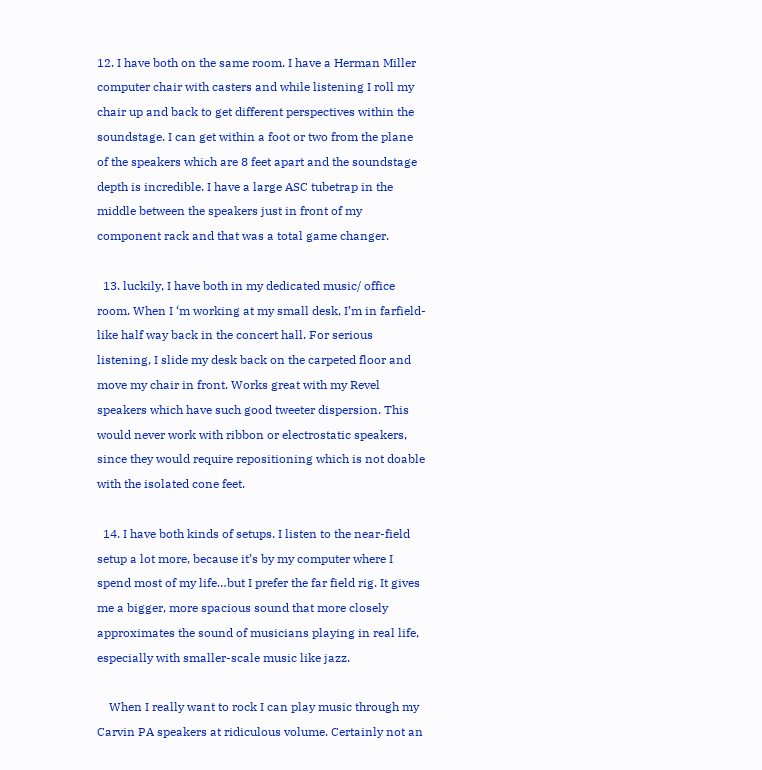12. I have both on the same room. I have a Herman Miller computer chair with casters and while listening I roll my chair up and back to get different perspectives within the soundstage. I can get within a foot or two from the plane of the speakers which are 8 feet apart and the soundstage depth is incredible. I have a large ASC tubetrap in the middle between the speakers just in front of my component rack and that was a total game changer.

  13. luckily, I have both in my dedicated music/ office room. When I ‘m working at my small desk, I’m in farfield- like half way back in the concert hall. For serious listening, I slide my desk back on the carpeted floor and move my chair in front. Works great with my Revel speakers which have such good tweeter dispersion. This would never work with ribbon or electrostatic speakers, since they would require repositioning which is not doable with the isolated cone feet.

  14. I have both kinds of setups. I listen to the near-field setup a lot more, because it’s by my computer where I spend most of my life…but I prefer the far field rig. It gives me a bigger, more spacious sound that more closely approximates the sound of musicians playing in real life, especially with smaller-scale music like jazz.

    When I really want to rock I can play music through my Carvin PA speakers at ridiculous volume. Certainly not an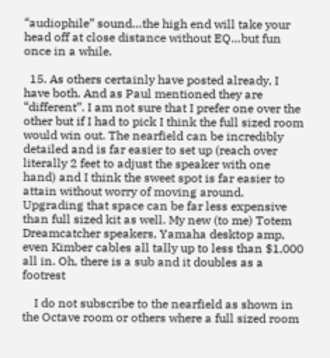“audiophile” sound…the high end will take your head off at close distance without EQ…but fun once in a while.

  15. As others certainly have posted already, I have both. And as Paul mentioned they are “different”. I am not sure that I prefer one over the other but if I had to pick I think the full sized room would win out. The nearfield can be incredibly detailed and is far easier to set up (reach over literally 2 feet to adjust the speaker with one hand) and I think the sweet spot is far easier to attain without worry of moving around. Upgrading that space can be far less expensive than full sized kit as well. My new (to me) Totem Dreamcatcher speakers, Yamaha desktop amp, even Kimber cables all tally up to less than $1,000 all in. Oh, there is a sub and it doubles as a footrest

    I do not subscribe to the nearfield as shown in the Octave room or others where a full sized room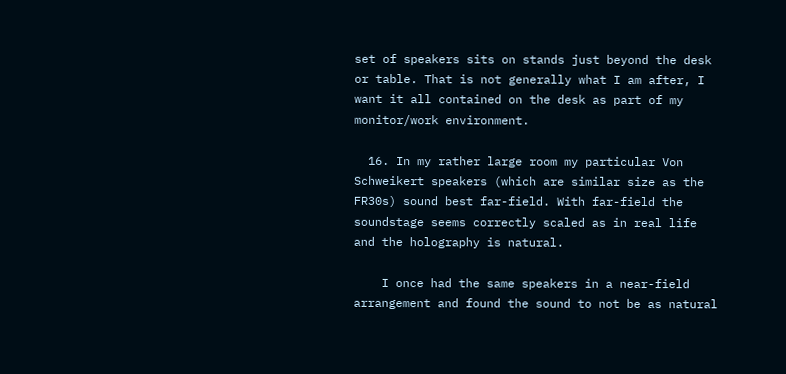set of speakers sits on stands just beyond the desk or table. That is not generally what I am after, I want it all contained on the desk as part of my monitor/work environment.

  16. In my rather large room my particular Von Schweikert speakers (which are similar size as the FR30s) sound best far-field. With far-field the soundstage seems correctly scaled as in real life and the holography is natural.

    I once had the same speakers in a near-field arrangement and found the sound to not be as natural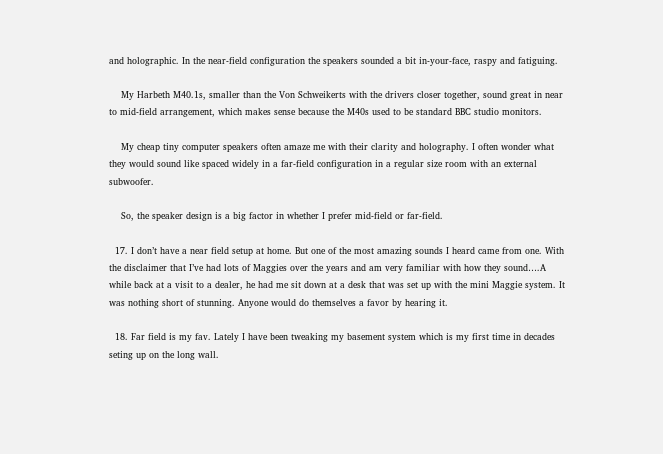and holographic. In the near-field configuration the speakers sounded a bit in-your-face, raspy and fatiguing.

    My Harbeth M40.1s, smaller than the Von Schweikerts with the drivers closer together, sound great in near to mid-field arrangement, which makes sense because the M40s used to be standard BBC studio monitors.

    My cheap tiny computer speakers often amaze me with their clarity and holography. I often wonder what they would sound like spaced widely in a far-field configuration in a regular size room with an external subwoofer.

    So, the speaker design is a big factor in whether I prefer mid-field or far-field.

  17. I don’t have a near field setup at home. But one of the most amazing sounds I heard came from one. With the disclaimer that I’ve had lots of Maggies over the years and am very familiar with how they sound….A while back at a visit to a dealer, he had me sit down at a desk that was set up with the mini Maggie system. It was nothing short of stunning. Anyone would do themselves a favor by hearing it.

  18. Far field is my fav. Lately I have been tweaking my basement system which is my first time in decades seting up on the long wall.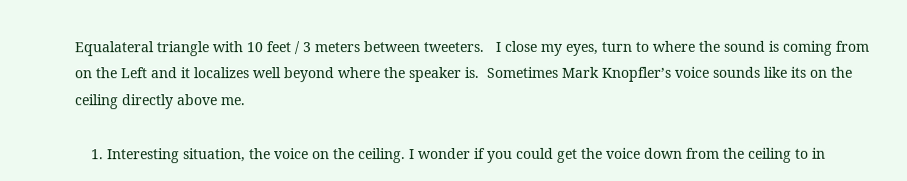Equalateral triangle with 10 feet / 3 meters between tweeters.   I close my eyes, turn to where the sound is coming from on the Left and it localizes well beyond where the speaker is.  Sometimes Mark Knopfler’s voice sounds like its on the ceiling directly above me.

    1. Interesting situation, the voice on the ceiling. I wonder if you could get the voice down from the ceiling to in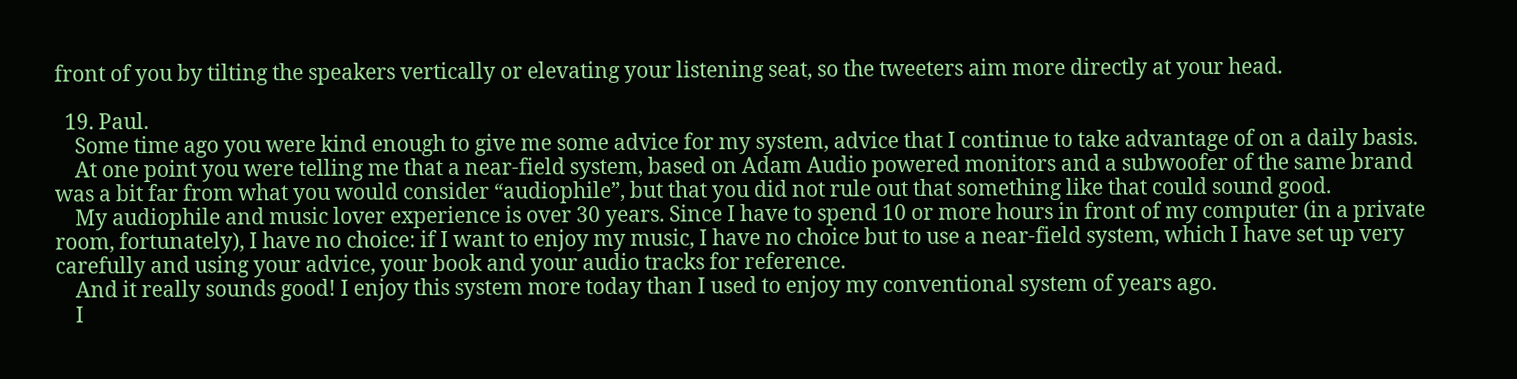front of you by tilting the speakers vertically or elevating your listening seat, so the tweeters aim more directly at your head.

  19. Paul.
    Some time ago you were kind enough to give me some advice for my system, advice that I continue to take advantage of on a daily basis.
    At one point you were telling me that a near-field system, based on Adam Audio powered monitors and a subwoofer of the same brand was a bit far from what you would consider “audiophile”, but that you did not rule out that something like that could sound good.
    My audiophile and music lover experience is over 30 years. Since I have to spend 10 or more hours in front of my computer (in a private room, fortunately), I have no choice: if I want to enjoy my music, I have no choice but to use a near-field system, which I have set up very carefully and using your advice, your book and your audio tracks for reference.
    And it really sounds good! I enjoy this system more today than I used to enjoy my conventional system of years ago.
    I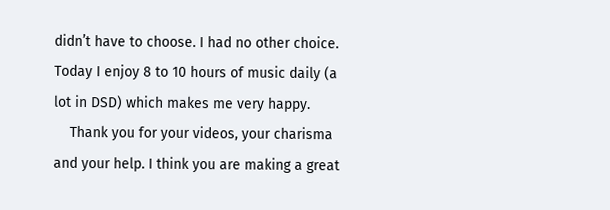didn’t have to choose. I had no other choice. Today I enjoy 8 to 10 hours of music daily (a lot in DSD) which makes me very happy.
    Thank you for your videos, your charisma and your help. I think you are making a great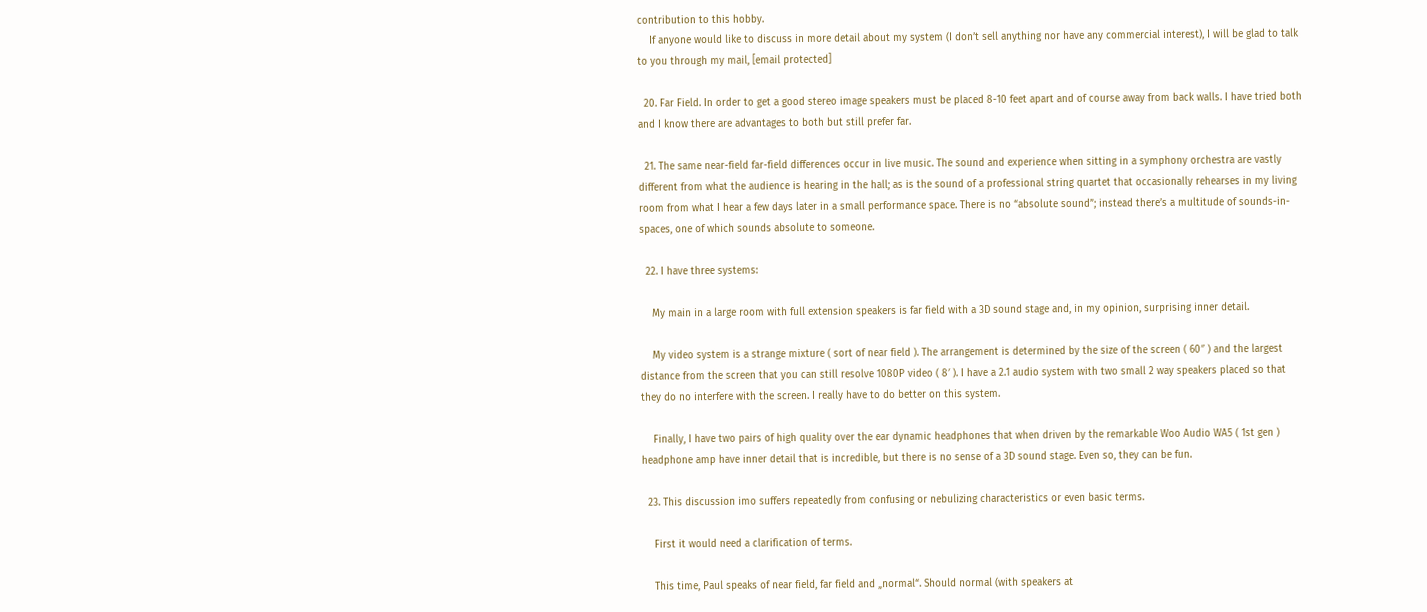contribution to this hobby.
    If anyone would like to discuss in more detail about my system (I don’t sell anything nor have any commercial interest), I will be glad to talk to you through my mail, [email protected]

  20. Far Field. In order to get a good stereo image speakers must be placed 8-10 feet apart and of course away from back walls. I have tried both and I know there are advantages to both but still prefer far.

  21. The same near-field far-field differences occur in live music. The sound and experience when sitting in a symphony orchestra are vastly different from what the audience is hearing in the hall; as is the sound of a professional string quartet that occasionally rehearses in my living room from what I hear a few days later in a small performance space. There is no “absolute sound”; instead there’s a multitude of sounds-in-spaces, one of which sounds absolute to someone.

  22. I have three systems:

    My main in a large room with full extension speakers is far field with a 3D sound stage and, in my opinion, surprising inner detail.

    My video system is a strange mixture ( sort of near field ). The arrangement is determined by the size of the screen ( 60″ ) and the largest distance from the screen that you can still resolve 1080P video ( 8′ ). I have a 2.1 audio system with two small 2 way speakers placed so that they do no interfere with the screen. I really have to do better on this system.

    Finally, I have two pairs of high quality over the ear dynamic headphones that when driven by the remarkable Woo Audio WA5 ( 1st gen ) headphone amp have inner detail that is incredible, but there is no sense of a 3D sound stage. Even so, they can be fun.

  23. This discussion imo suffers repeatedly from confusing or nebulizing characteristics or even basic terms.

    First it would need a clarification of terms.

    This time, Paul speaks of near field, far field and „normal“. Should normal (with speakers at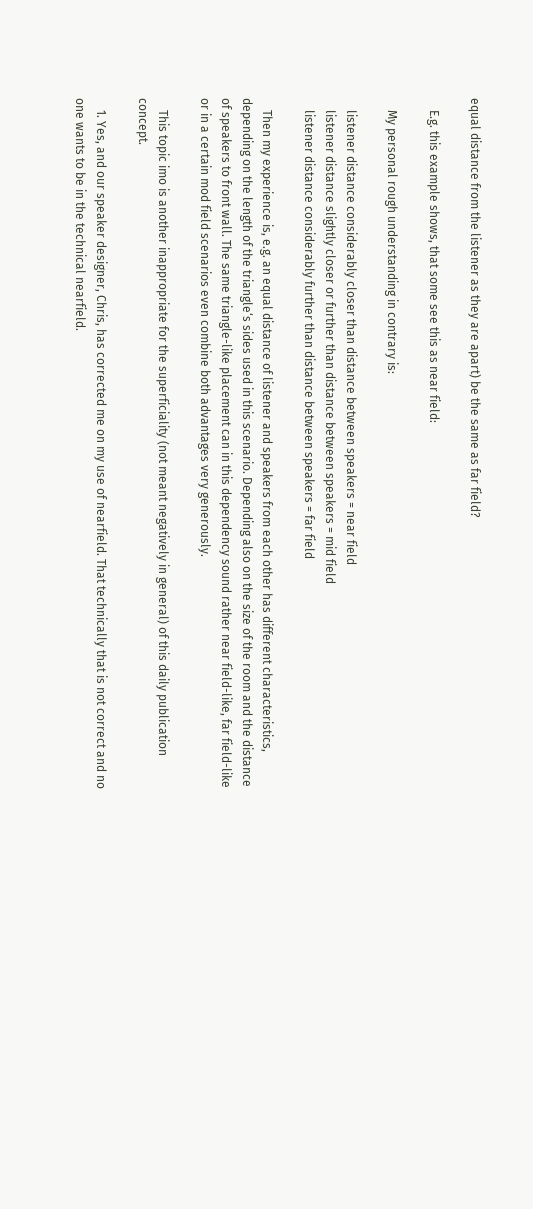equal distance from the listener as they are apart) be the same as far field?

    E.g. this example shows, that some see this as near field:

    My personal rough understanding in contrary is:

    listener distance considerably closer than distance between speakers = near field
    listener distance slightly closer or further than distance between speakers = mid field
    listener distance considerably further than distance between speakers = far field

    Then my experience is, e.g. an equal distance of listener and speakers from each other has different characteristics, depending on the length of the triangle‘s sides used in this scenario. Depending also on the size of the room and the distance of speakers to front wall. The same triangle-like placement can in this dependency sound rather near field-like, far field-like or in a certain mod field scenarios even combine both advantages very generously.

    This topic imo is another inappropriate for the superficiality (not meant negatively in general) of this daily publication concept.

    1. Yes, and our speaker designer, Chris, has corrected me on my use of nearfield. That technically that is not correct and no one wants to be in the technical nearfield.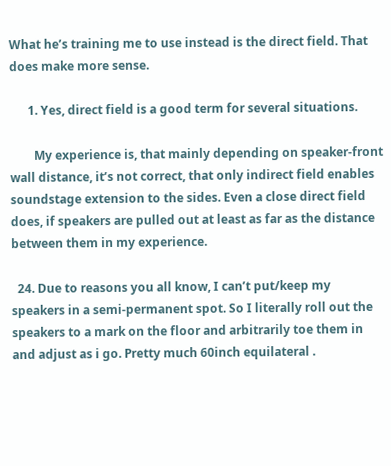What he’s training me to use instead is the direct field. That does make more sense.

      1. Yes, direct field is a good term for several situations.

        My experience is, that mainly depending on speaker-front wall distance, it’s not correct, that only indirect field enables soundstage extension to the sides. Even a close direct field does, if speakers are pulled out at least as far as the distance between them in my experience.

  24. Due to reasons you all know, I can’t put/keep my speakers in a semi-permanent spot. So I literally roll out the speakers to a mark on the floor and arbitrarily toe them in and adjust as i go. Pretty much 60inch equilateral .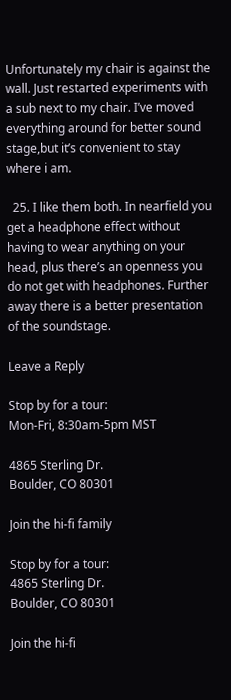Unfortunately my chair is against the wall. Just restarted experiments with a sub next to my chair. I’ve moved everything around for better sound stage,but it’s convenient to stay where i am.

  25. I like them both. In nearfield you get a headphone effect without having to wear anything on your head, plus there’s an openness you do not get with headphones. Further away there is a better presentation of the soundstage.

Leave a Reply

Stop by for a tour:
Mon-Fri, 8:30am-5pm MST

4865 Sterling Dr.
Boulder, CO 80301

Join the hi-fi family

Stop by for a tour:
4865 Sterling Dr.
Boulder, CO 80301

Join the hi-fi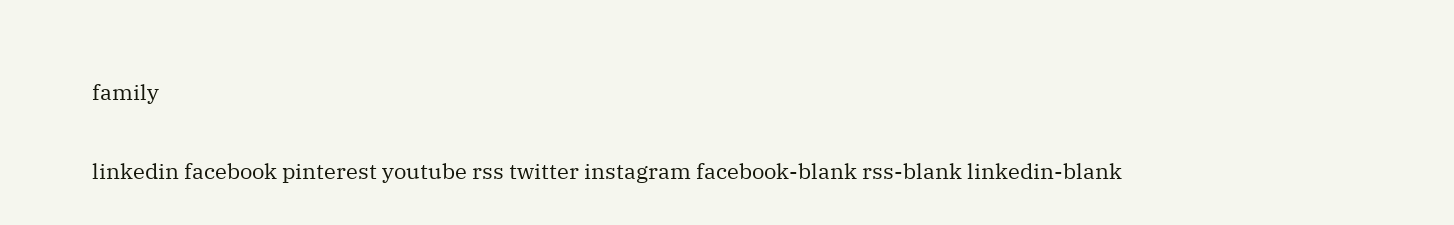family

linkedin facebook pinterest youtube rss twitter instagram facebook-blank rss-blank linkedin-blank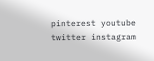pinterest youtube twitter instagram